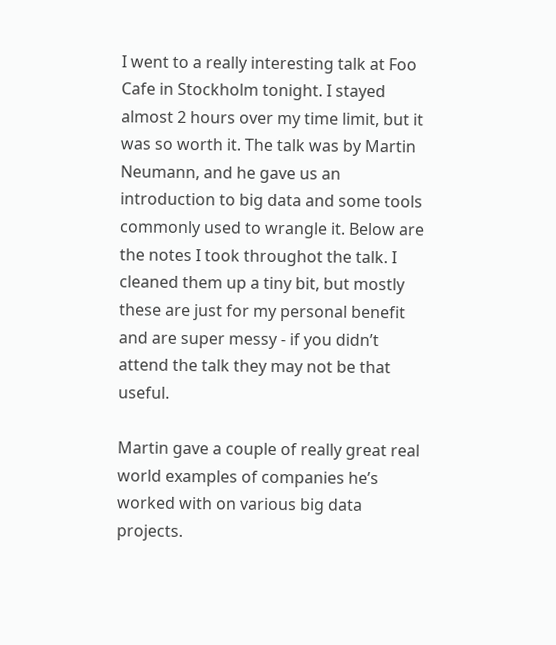I went to a really interesting talk at Foo Cafe in Stockholm tonight. I stayed almost 2 hours over my time limit, but it was so worth it. The talk was by Martin Neumann, and he gave us an introduction to big data and some tools commonly used to wrangle it. Below are the notes I took throughot the talk. I cleaned them up a tiny bit, but mostly these are just for my personal benefit and are super messy - if you didn’t attend the talk they may not be that useful.

Martin gave a couple of really great real world examples of companies he’s worked with on various big data projects.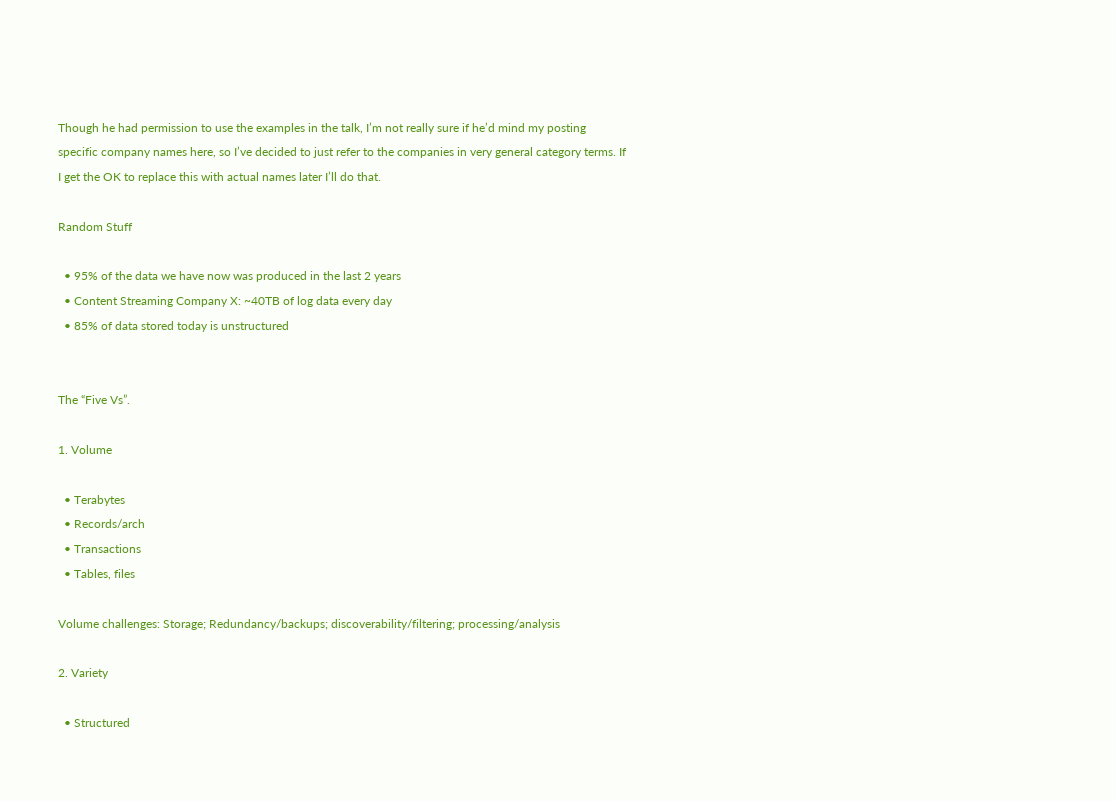Though he had permission to use the examples in the talk, I’m not really sure if he’d mind my posting specific company names here, so I’ve decided to just refer to the companies in very general category terms. If I get the OK to replace this with actual names later I’ll do that.

Random Stuff

  • 95% of the data we have now was produced in the last 2 years
  • Content Streaming Company X: ~40TB of log data every day
  • 85% of data stored today is unstructured


The “Five Vs”.

1. Volume

  • Terabytes
  • Records/arch
  • Transactions
  • Tables, files

Volume challenges: Storage; Redundancy/backups; discoverability/filtering; processing/analysis

2. Variety

  • Structured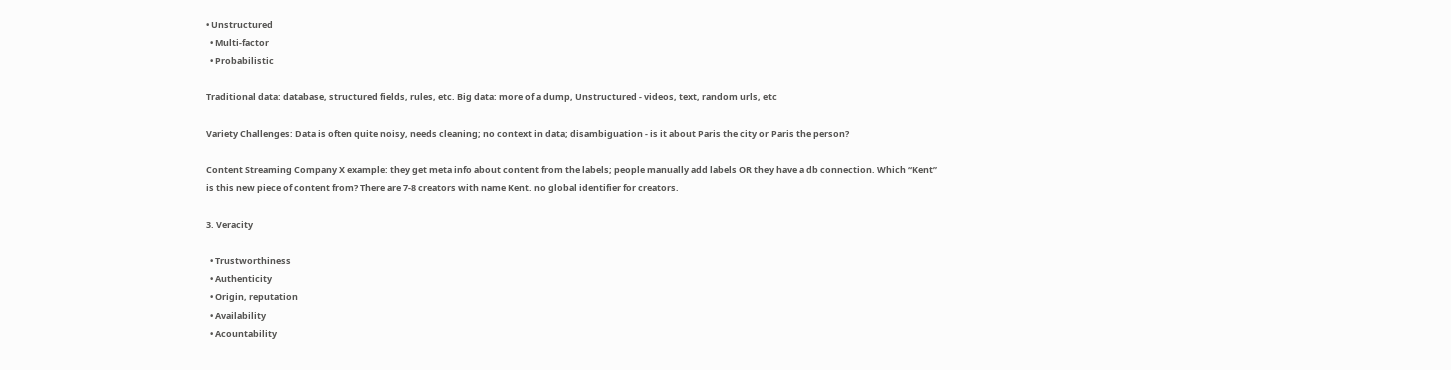• Unstructured
  • Multi-factor
  • Probabilistic

Traditional data: database, structured fields, rules, etc. Big data: more of a dump, Unstructured - videos, text, random urls, etc

Variety Challenges: Data is often quite noisy, needs cleaning; no context in data; disambiguation - is it about Paris the city or Paris the person?

Content Streaming Company X example: they get meta info about content from the labels; people manually add labels OR they have a db connection. Which “Kent” is this new piece of content from? There are 7-8 creators with name Kent. no global identifier for creators.

3. Veracity

  • Trustworthiness
  • Authenticity
  • Origin, reputation
  • Availability
  • Acountability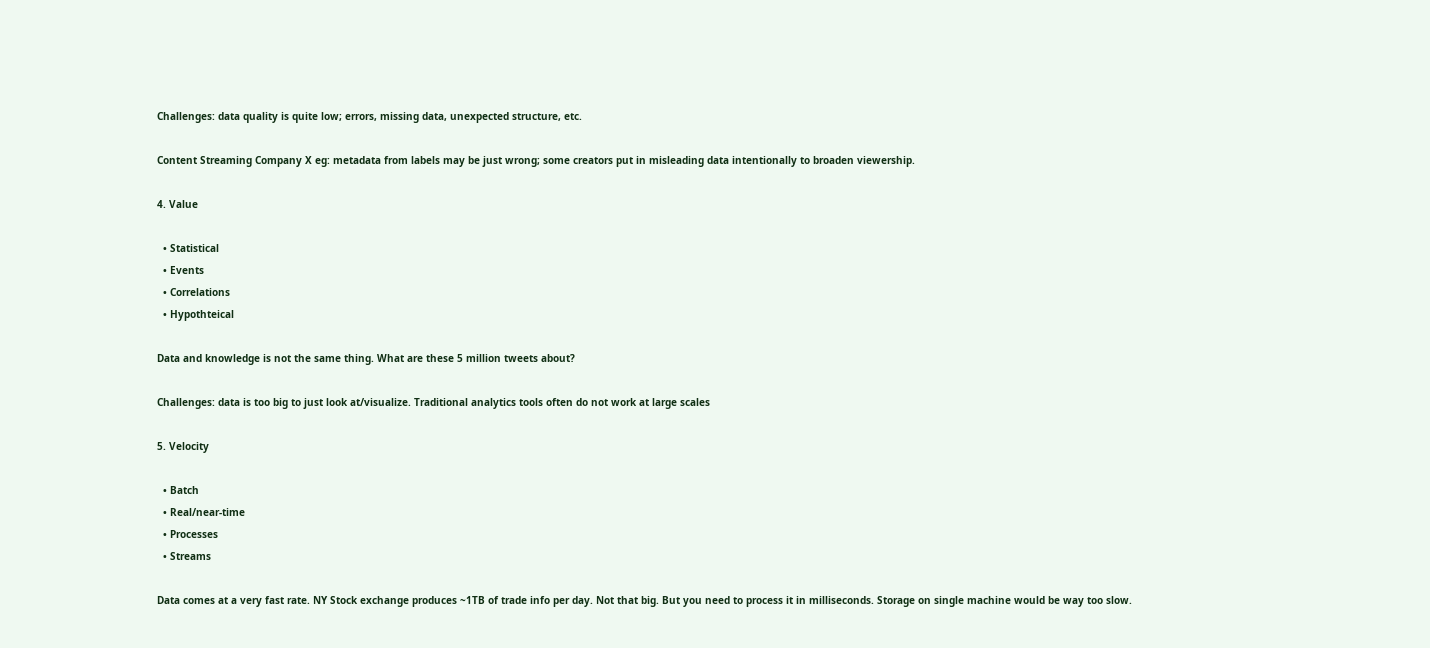Challenges: data quality is quite low; errors, missing data, unexpected structure, etc.

Content Streaming Company X eg: metadata from labels may be just wrong; some creators put in misleading data intentionally to broaden viewership.

4. Value

  • Statistical
  • Events
  • Correlations
  • Hypothteical

Data and knowledge is not the same thing. What are these 5 million tweets about?

Challenges: data is too big to just look at/visualize. Traditional analytics tools often do not work at large scales

5. Velocity

  • Batch
  • Real/near-time
  • Processes
  • Streams

Data comes at a very fast rate. NY Stock exchange produces ~1TB of trade info per day. Not that big. But you need to process it in milliseconds. Storage on single machine would be way too slow.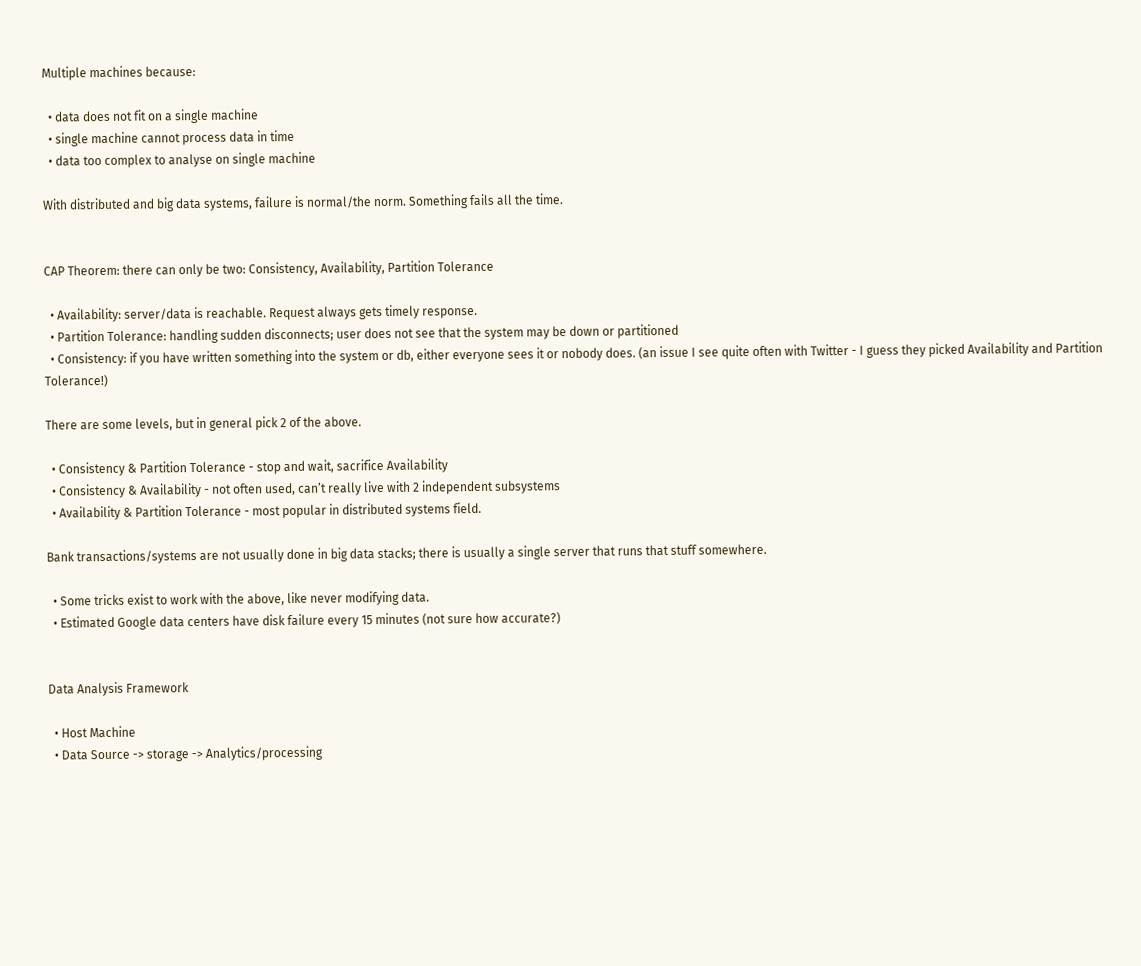Multiple machines because:

  • data does not fit on a single machine
  • single machine cannot process data in time
  • data too complex to analyse on single machine

With distributed and big data systems, failure is normal/the norm. Something fails all the time.


CAP Theorem: there can only be two: Consistency, Availability, Partition Tolerance

  • Availability: server/data is reachable. Request always gets timely response.
  • Partition Tolerance: handling sudden disconnects; user does not see that the system may be down or partitioned
  • Consistency: if you have written something into the system or db, either everyone sees it or nobody does. (an issue I see quite often with Twitter - I guess they picked Availability and Partition Tolerance!)

There are some levels, but in general pick 2 of the above.

  • Consistency & Partition Tolerance - stop and wait, sacrifice Availability
  • Consistency & Availability - not often used, can’t really live with 2 independent subsystems
  • Availability & Partition Tolerance - most popular in distributed systems field.

Bank transactions/systems are not usually done in big data stacks; there is usually a single server that runs that stuff somewhere.

  • Some tricks exist to work with the above, like never modifying data.
  • Estimated Google data centers have disk failure every 15 minutes (not sure how accurate?)


Data Analysis Framework

  • Host Machine
  • Data Source -> storage -> Analytics/processing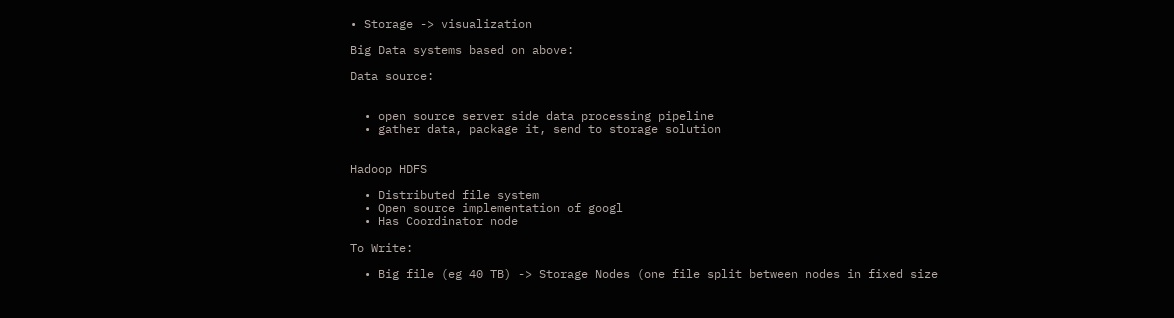• Storage -> visualization

Big Data systems based on above:

Data source:


  • open source server side data processing pipeline
  • gather data, package it, send to storage solution


Hadoop HDFS

  • Distributed file system
  • Open source implementation of googl
  • Has Coordinator node

To Write:

  • Big file (eg 40 TB) -> Storage Nodes (one file split between nodes in fixed size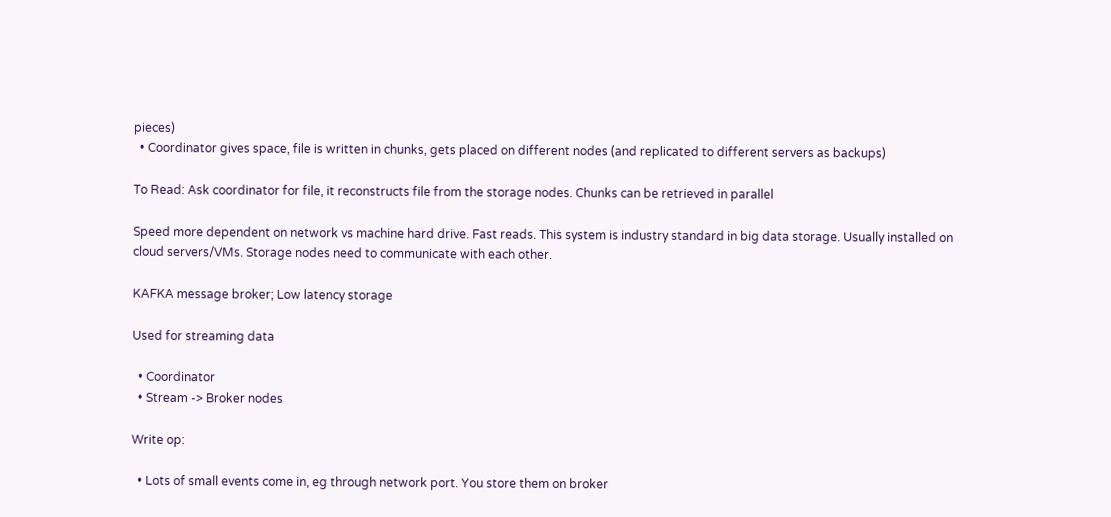pieces)
  • Coordinator gives space, file is written in chunks, gets placed on different nodes (and replicated to different servers as backups)

To Read: Ask coordinator for file, it reconstructs file from the storage nodes. Chunks can be retrieved in parallel

Speed more dependent on network vs machine hard drive. Fast reads. This system is industry standard in big data storage. Usually installed on cloud servers/VMs. Storage nodes need to communicate with each other.

KAFKA message broker; Low latency storage

Used for streaming data

  • Coordinator
  • Stream -> Broker nodes

Write op:

  • Lots of small events come in, eg through network port. You store them on broker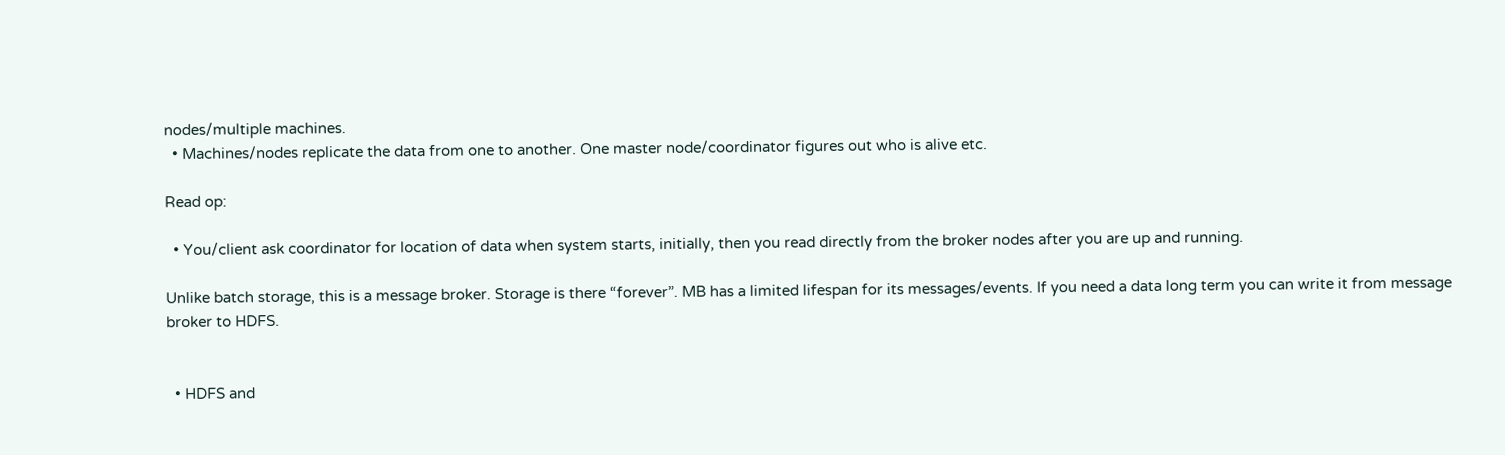nodes/multiple machines.
  • Machines/nodes replicate the data from one to another. One master node/coordinator figures out who is alive etc.

Read op:

  • You/client ask coordinator for location of data when system starts, initially, then you read directly from the broker nodes after you are up and running.

Unlike batch storage, this is a message broker. Storage is there “forever”. MB has a limited lifespan for its messages/events. If you need a data long term you can write it from message broker to HDFS.


  • HDFS and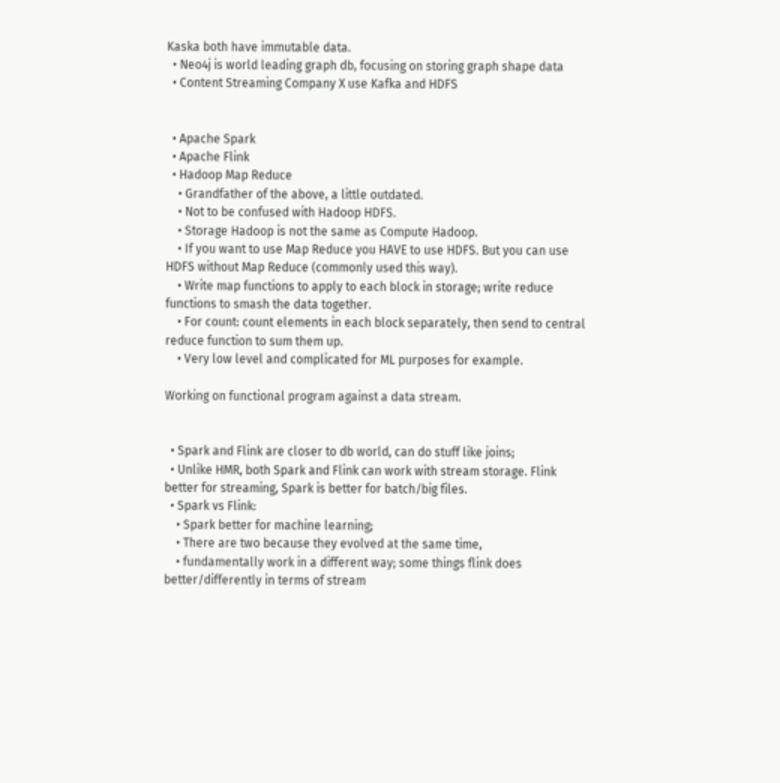Kaska both have immutable data.
  • Neo4j is world leading graph db, focusing on storing graph shape data
  • Content Streaming Company X use Kafka and HDFS


  • Apache Spark
  • Apache Flink
  • Hadoop Map Reduce
    • Grandfather of the above, a little outdated.
    • Not to be confused with Hadoop HDFS.
    • Storage Hadoop is not the same as Compute Hadoop.
    • If you want to use Map Reduce you HAVE to use HDFS. But you can use HDFS without Map Reduce (commonly used this way).
    • Write map functions to apply to each block in storage; write reduce functions to smash the data together.
    • For count: count elements in each block separately, then send to central reduce function to sum them up.
    • Very low level and complicated for ML purposes for example.

Working on functional program against a data stream.


  • Spark and Flink are closer to db world, can do stuff like joins;
  • Unlike HMR, both Spark and Flink can work with stream storage. Flink better for streaming, Spark is better for batch/big files.
  • Spark vs Flink:
    • Spark better for machine learning;
    • There are two because they evolved at the same time,
    • fundamentally work in a different way; some things flink does better/differently in terms of stream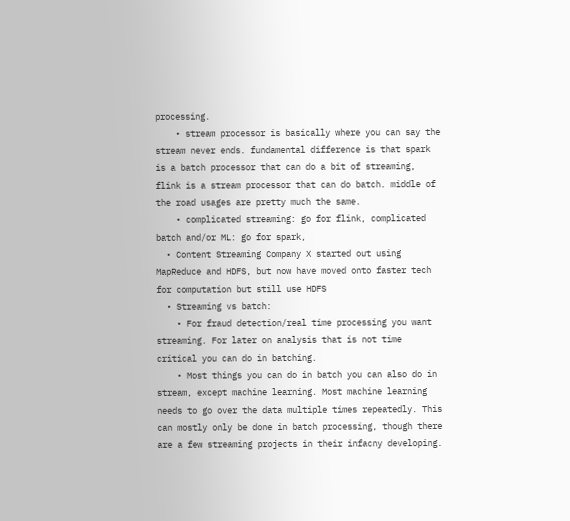processing.
    • stream processor is basically where you can say the stream never ends. fundamental difference is that spark is a batch processor that can do a bit of streaming, flink is a stream processor that can do batch. middle of the road usages are pretty much the same.
    • complicated streaming: go for flink, complicated batch and/or ML: go for spark,
  • Content Streaming Company X started out using MapReduce and HDFS, but now have moved onto faster tech for computation but still use HDFS
  • Streaming vs batch:
    • For fraud detection/real time processing you want streaming. For later on analysis that is not time critical you can do in batching.
    • Most things you can do in batch you can also do in stream, except machine learning. Most machine learning needs to go over the data multiple times repeatedly. This can mostly only be done in batch processing, though there are a few streaming projects in their infacny developing.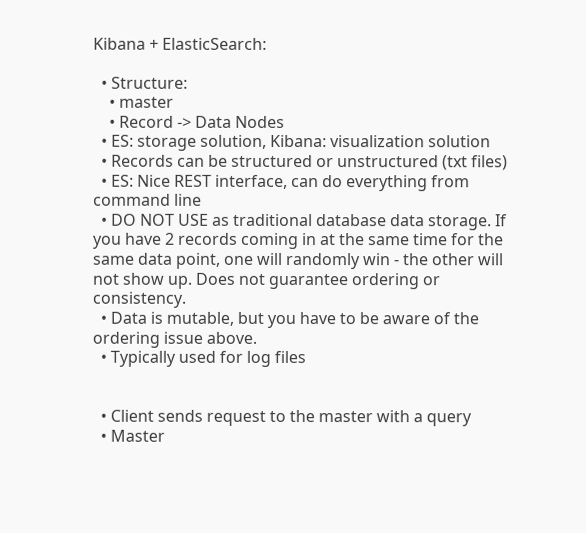Kibana + ElasticSearch:

  • Structure:
    • master
    • Record -> Data Nodes
  • ES: storage solution, Kibana: visualization solution
  • Records can be structured or unstructured (txt files)
  • ES: Nice REST interface, can do everything from command line
  • DO NOT USE as traditional database data storage. If you have 2 records coming in at the same time for the same data point, one will randomly win - the other will not show up. Does not guarantee ordering or consistency.
  • Data is mutable, but you have to be aware of the ordering issue above.
  • Typically used for log files


  • Client sends request to the master with a query
  • Master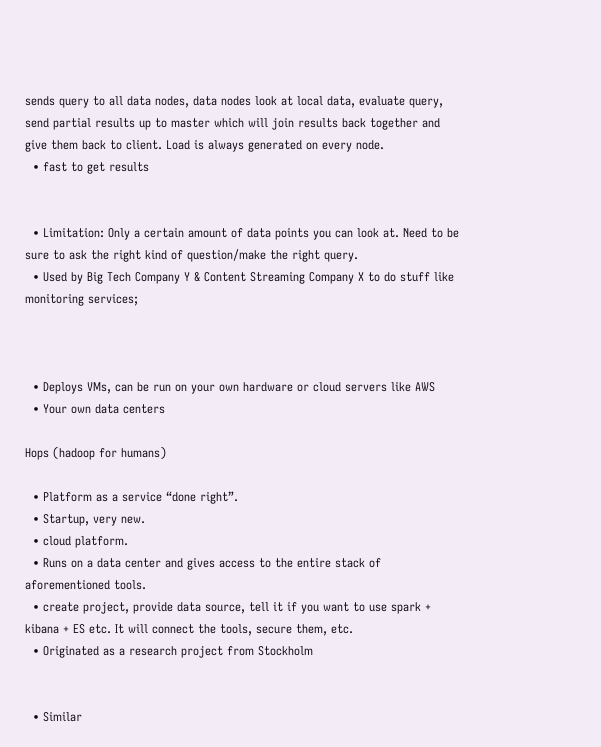sends query to all data nodes, data nodes look at local data, evaluate query, send partial results up to master which will join results back together and give them back to client. Load is always generated on every node.
  • fast to get results


  • Limitation: Only a certain amount of data points you can look at. Need to be sure to ask the right kind of question/make the right query.
  • Used by Big Tech Company Y & Content Streaming Company X to do stuff like monitoring services;



  • Deploys VMs, can be run on your own hardware or cloud servers like AWS
  • Your own data centers

Hops (hadoop for humans)

  • Platform as a service “done right”.
  • Startup, very new.
  • cloud platform.
  • Runs on a data center and gives access to the entire stack of aforementioned tools.
  • create project, provide data source, tell it if you want to use spark + kibana + ES etc. It will connect the tools, secure them, etc.
  • Originated as a research project from Stockholm


  • Similar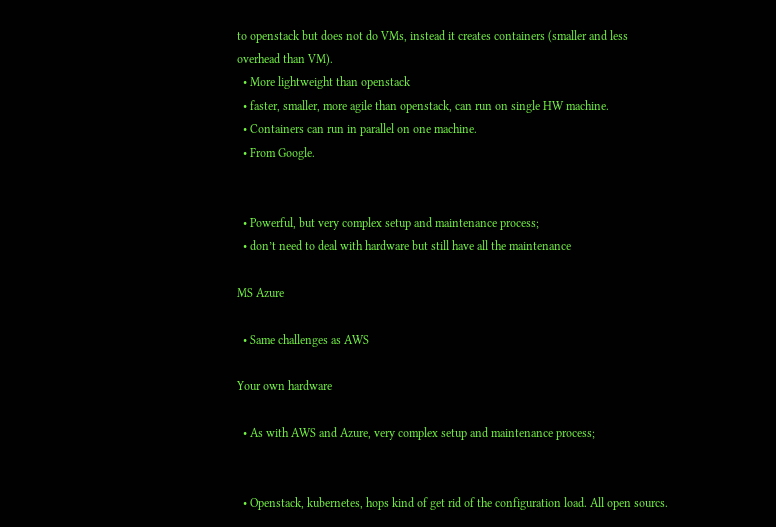to openstack but does not do VMs, instead it creates containers (smaller and less overhead than VM).
  • More lightweight than openstack
  • faster, smaller, more agile than openstack, can run on single HW machine.
  • Containers can run in parallel on one machine.
  • From Google.


  • Powerful, but very complex setup and maintenance process;
  • don’t need to deal with hardware but still have all the maintenance

MS Azure

  • Same challenges as AWS

Your own hardware

  • As with AWS and Azure, very complex setup and maintenance process;


  • Openstack, kubernetes, hops kind of get rid of the configuration load. All open sourcs.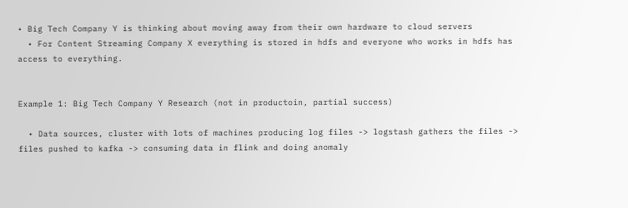• Big Tech Company Y is thinking about moving away from their own hardware to cloud servers
  • For Content Streaming Company X everything is stored in hdfs and everyone who works in hdfs has access to everything.


Example 1: Big Tech Company Y Research (not in productoin, partial success)

  • Data sources, cluster with lots of machines producing log files -> logstash gathers the files -> files pushed to kafka -> consuming data in flink and doing anomaly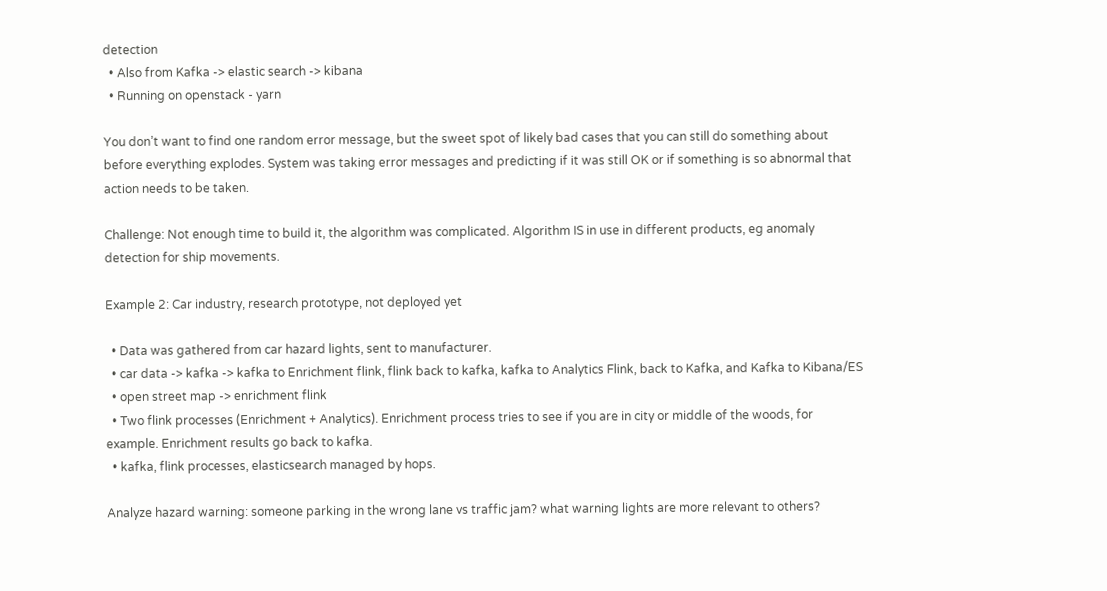detection
  • Also from Kafka -> elastic search -> kibana
  • Running on openstack - yarn

You don’t want to find one random error message, but the sweet spot of likely bad cases that you can still do something about before everything explodes. System was taking error messages and predicting if it was still OK or if something is so abnormal that action needs to be taken.

Challenge: Not enough time to build it, the algorithm was complicated. Algorithm IS in use in different products, eg anomaly detection for ship movements.

Example 2: Car industry, research prototype, not deployed yet

  • Data was gathered from car hazard lights, sent to manufacturer.
  • car data -> kafka -> kafka to Enrichment flink, flink back to kafka, kafka to Analytics Flink, back to Kafka, and Kafka to Kibana/ES
  • open street map -> enrichment flink
  • Two flink processes (Enrichment + Analytics). Enrichment process tries to see if you are in city or middle of the woods, for example. Enrichment results go back to kafka.
  • kafka, flink processes, elasticsearch managed by hops.

Analyze hazard warning: someone parking in the wrong lane vs traffic jam? what warning lights are more relevant to others?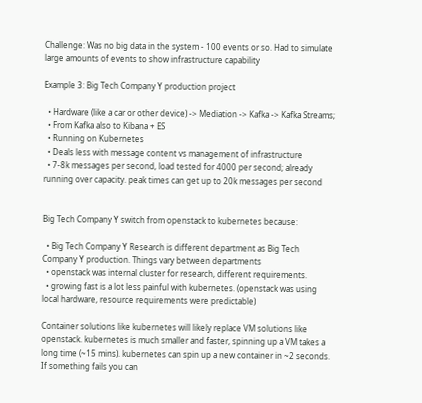Challenge: Was no big data in the system - 100 events or so. Had to simulate large amounts of events to show infrastructure capability

Example 3: Big Tech Company Y production project

  • Hardware (like a car or other device) -> Mediation -> Kafka -> Kafka Streams;
  • From Kafka also to Kibana + ES
  • Running on Kubernetes
  • Deals less with message content vs management of infrastructure
  • 7-8k messages per second, load tested for 4000 per second; already running over capacity. peak times can get up to 20k messages per second


Big Tech Company Y switch from openstack to kubernetes because:

  • Big Tech Company Y Research is different department as Big Tech Company Y production. Things vary between departments
  • openstack was internal cluster for research, different requirements.
  • growing fast is a lot less painful with kubernetes. (openstack was using local hardware, resource requirements were predictable)

Container solutions like kubernetes will likely replace VM solutions like openstack. kubernetes is much smaller and faster, spinning up a VM takes a long time (~15 mins). kubernetes can spin up a new container in ~2 seconds. If something fails you can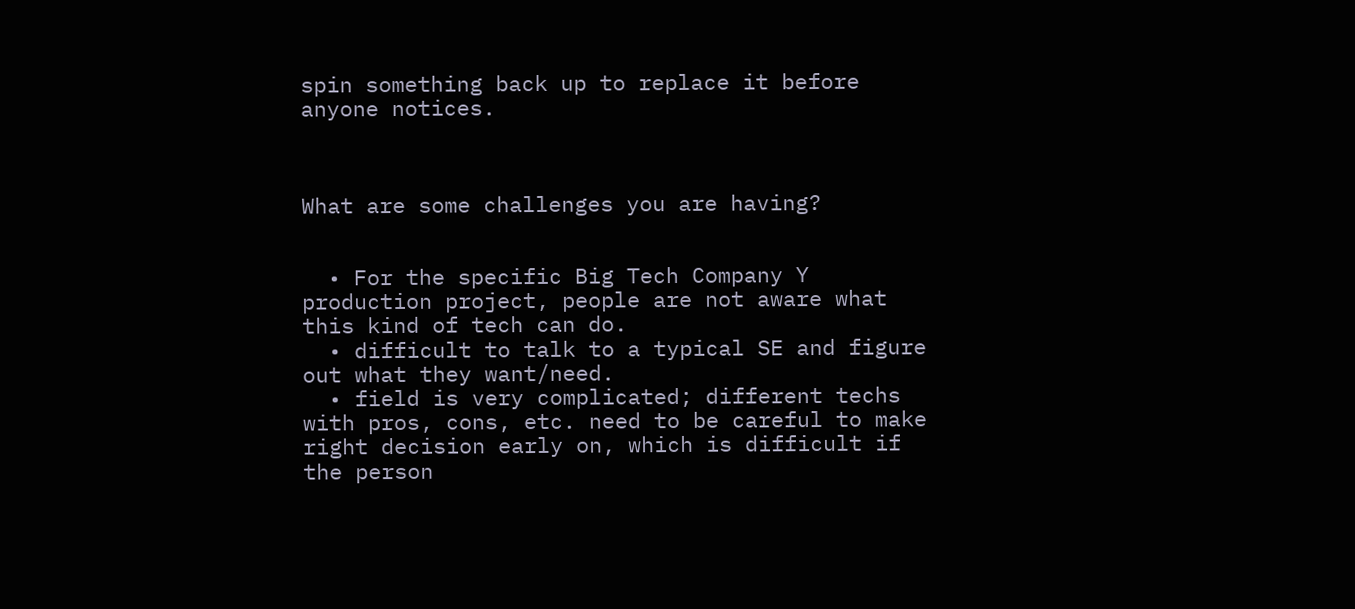spin something back up to replace it before anyone notices.



What are some challenges you are having?


  • For the specific Big Tech Company Y production project, people are not aware what this kind of tech can do.
  • difficult to talk to a typical SE and figure out what they want/need.
  • field is very complicated; different techs with pros, cons, etc. need to be careful to make right decision early on, which is difficult if the person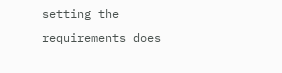setting the requirements does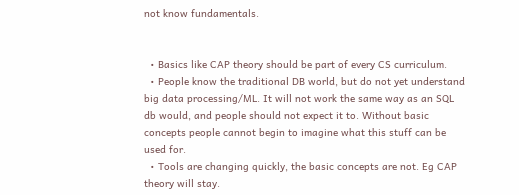not know fundamentals.


  • Basics like CAP theory should be part of every CS curriculum.
  • People know the traditional DB world, but do not yet understand big data processing/ML. It will not work the same way as an SQL db would, and people should not expect it to. Without basic concepts people cannot begin to imagine what this stuff can be used for.
  • Tools are changing quickly, the basic concepts are not. Eg CAP theory will stay.